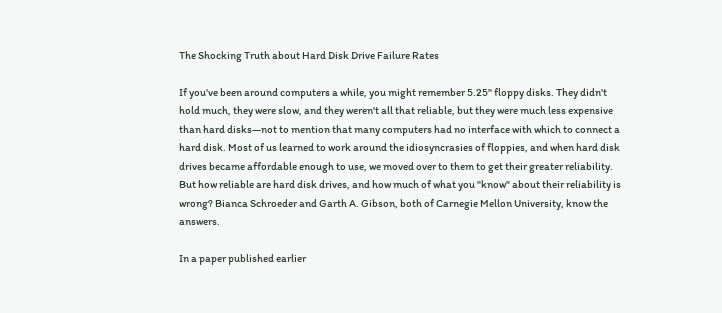The Shocking Truth about Hard Disk Drive Failure Rates

If you've been around computers a while, you might remember 5.25" floppy disks. They didn't hold much, they were slow, and they weren't all that reliable, but they were much less expensive than hard disks—not to mention that many computers had no interface with which to connect a hard disk. Most of us learned to work around the idiosyncrasies of floppies, and when hard disk drives became affordable enough to use, we moved over to them to get their greater reliability. But how reliable are hard disk drives, and how much of what you "know" about their reliability is wrong? Bianca Schroeder and Garth A. Gibson, both of Carnegie Mellon University, know the answers.

In a paper published earlier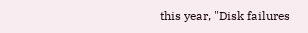this year, "Disk failures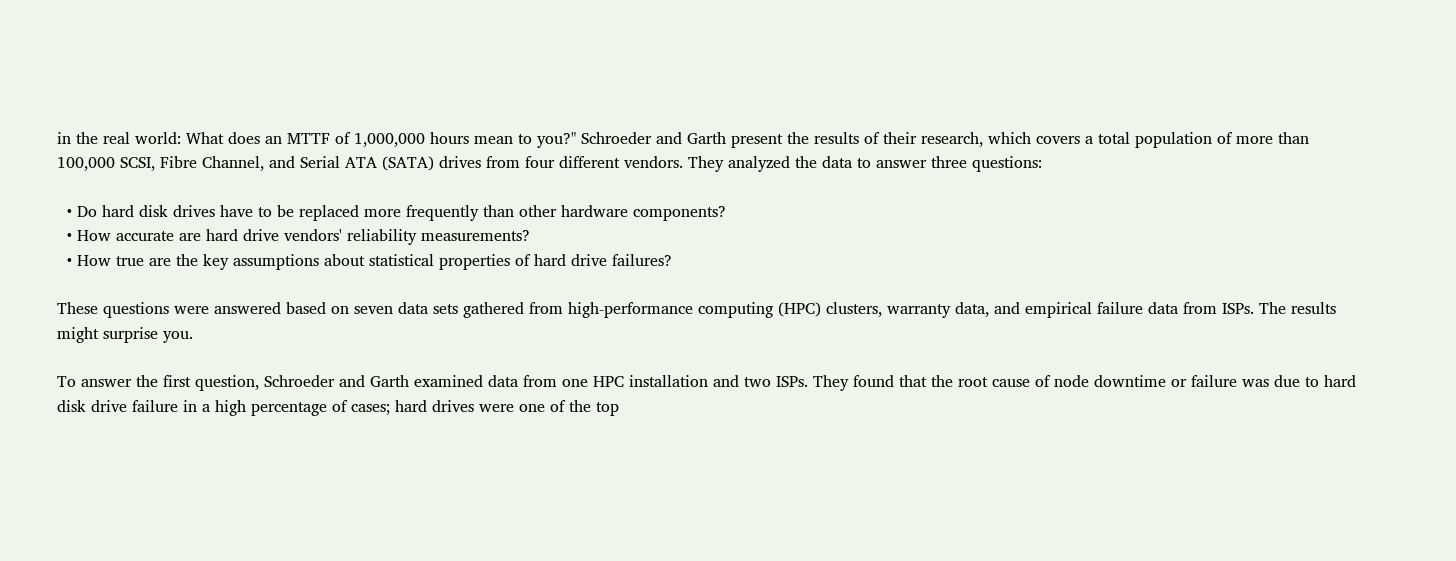in the real world: What does an MTTF of 1,000,000 hours mean to you?" Schroeder and Garth present the results of their research, which covers a total population of more than 100,000 SCSI, Fibre Channel, and Serial ATA (SATA) drives from four different vendors. They analyzed the data to answer three questions:

  • Do hard disk drives have to be replaced more frequently than other hardware components?
  • How accurate are hard drive vendors' reliability measurements?
  • How true are the key assumptions about statistical properties of hard drive failures?

These questions were answered based on seven data sets gathered from high-performance computing (HPC) clusters, warranty data, and empirical failure data from ISPs. The results might surprise you.

To answer the first question, Schroeder and Garth examined data from one HPC installation and two ISPs. They found that the root cause of node downtime or failure was due to hard disk drive failure in a high percentage of cases; hard drives were one of the top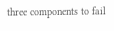three components to fail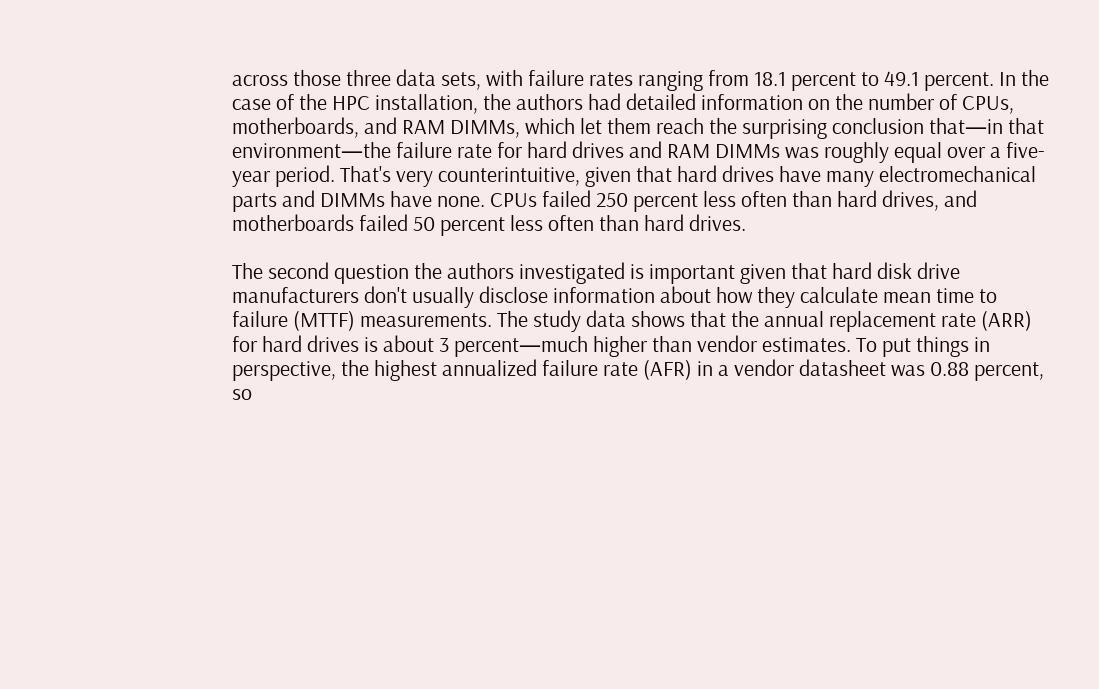across those three data sets, with failure rates ranging from 18.1 percent to 49.1 percent. In the case of the HPC installation, the authors had detailed information on the number of CPUs, motherboards, and RAM DIMMs, which let them reach the surprising conclusion that—in that environment—the failure rate for hard drives and RAM DIMMs was roughly equal over a five-year period. That's very counterintuitive, given that hard drives have many electromechanical parts and DIMMs have none. CPUs failed 250 percent less often than hard drives, and motherboards failed 50 percent less often than hard drives.

The second question the authors investigated is important given that hard disk drive manufacturers don't usually disclose information about how they calculate mean time to failure (MTTF) measurements. The study data shows that the annual replacement rate (ARR) for hard drives is about 3 percent—much higher than vendor estimates. To put things in perspective, the highest annualized failure rate (AFR) in a vendor datasheet was 0.88 percent, so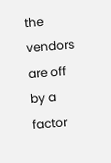the vendors are off by a factor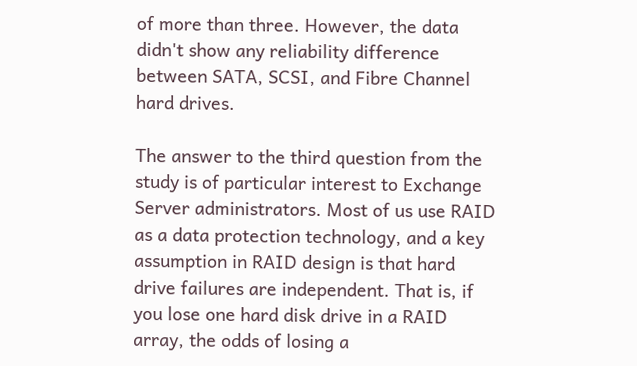of more than three. However, the data didn't show any reliability difference between SATA, SCSI, and Fibre Channel hard drives.

The answer to the third question from the study is of particular interest to Exchange Server administrators. Most of us use RAID as a data protection technology, and a key assumption in RAID design is that hard drive failures are independent. That is, if you lose one hard disk drive in a RAID array, the odds of losing a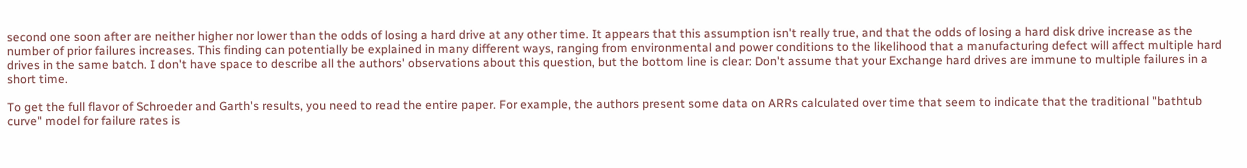second one soon after are neither higher nor lower than the odds of losing a hard drive at any other time. It appears that this assumption isn't really true, and that the odds of losing a hard disk drive increase as the number of prior failures increases. This finding can potentially be explained in many different ways, ranging from environmental and power conditions to the likelihood that a manufacturing defect will affect multiple hard drives in the same batch. I don't have space to describe all the authors' observations about this question, but the bottom line is clear: Don't assume that your Exchange hard drives are immune to multiple failures in a short time.

To get the full flavor of Schroeder and Garth's results, you need to read the entire paper. For example, the authors present some data on ARRs calculated over time that seem to indicate that the traditional "bathtub curve" model for failure rates is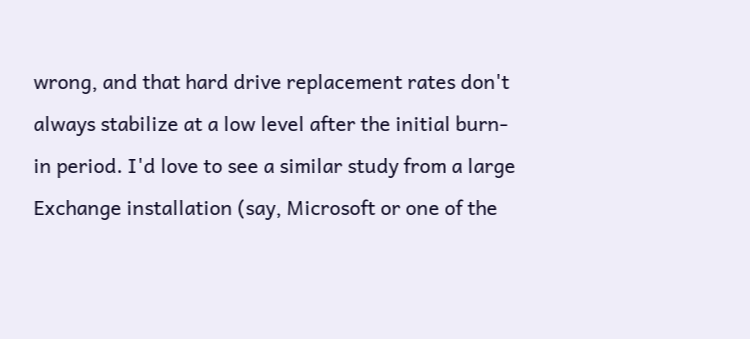wrong, and that hard drive replacement rates don't always stabilize at a low level after the initial burn-in period. I'd love to see a similar study from a large Exchange installation (say, Microsoft or one of the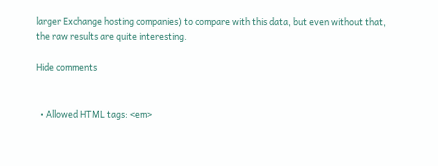larger Exchange hosting companies) to compare with this data, but even without that, the raw results are quite interesting.

Hide comments


  • Allowed HTML tags: <em>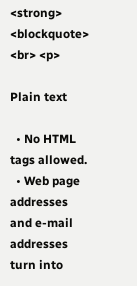<strong> <blockquote> <br> <p>

Plain text

  • No HTML tags allowed.
  • Web page addresses and e-mail addresses turn into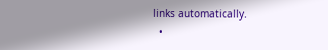links automatically.
  •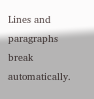Lines and paragraphs break automatically.